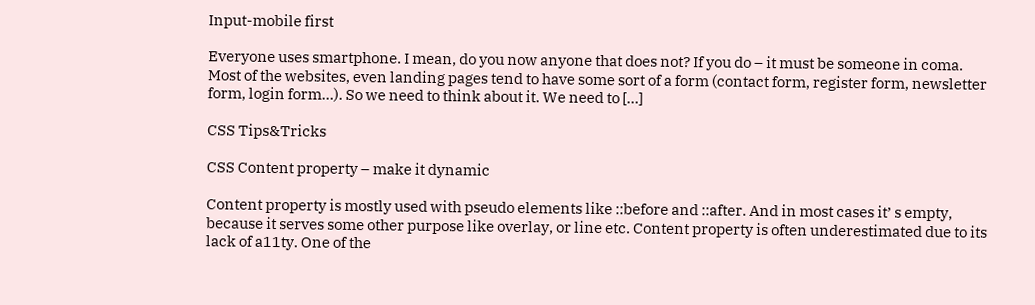Input-mobile first

Everyone uses smartphone. I mean, do you now anyone that does not? If you do – it must be someone in coma. Most of the websites, even landing pages tend to have some sort of a form (contact form, register form, newsletter form, login form…). So we need to think about it. We need to […]

CSS Tips&Tricks

CSS Content property – make it dynamic

Content property is mostly used with pseudo elements like ::before and ::after. And in most cases it’ s empty, because it serves some other purpose like overlay, or line etc. Content property is often underestimated due to its lack of a11ty. One of the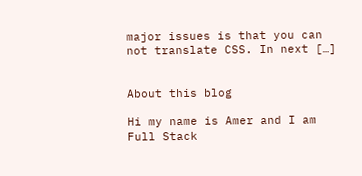major issues is that you can not translate CSS. In next […]


About this blog

Hi my name is Amer and I am Full Stack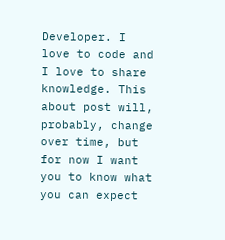Developer. I love to code and I love to share knowledge. This about post will, probably, change over time, but for now I want you to know what you can expect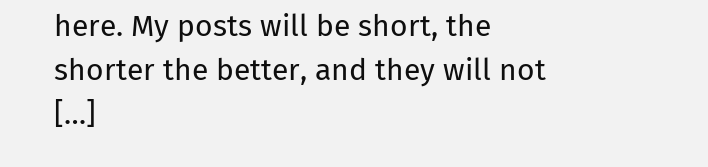here. My posts will be short, the shorter the better, and they will not […]